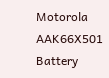Motorola AAK66X501 Battery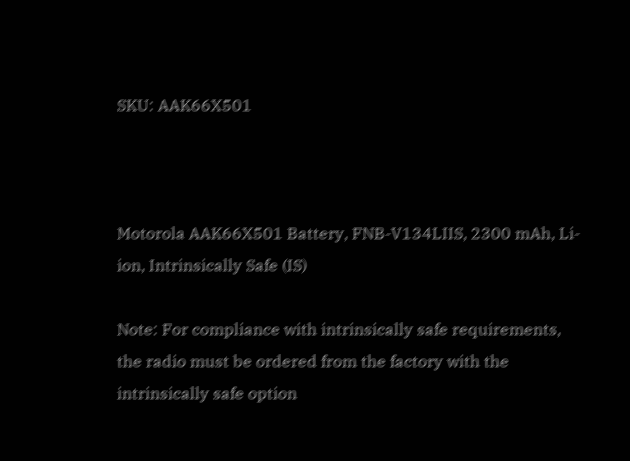SKU: AAK66X501



Motorola AAK66X501 Battery, FNB-V134LIIS, 2300 mAh, Li-ion, Intrinsically Safe (IS)

Note: For compliance with intrinsically safe requirements, the radio must be ordered from the factory with the intrinsically safe option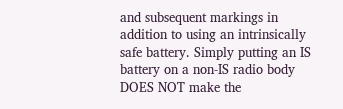and subsequent markings in addition to using an intrinsically safe battery. Simply putting an IS battery on a non-IS radio body DOES NOT make the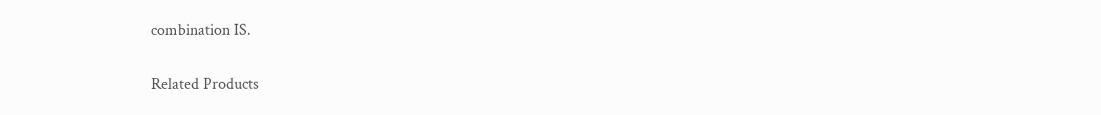combination IS.

Related Products